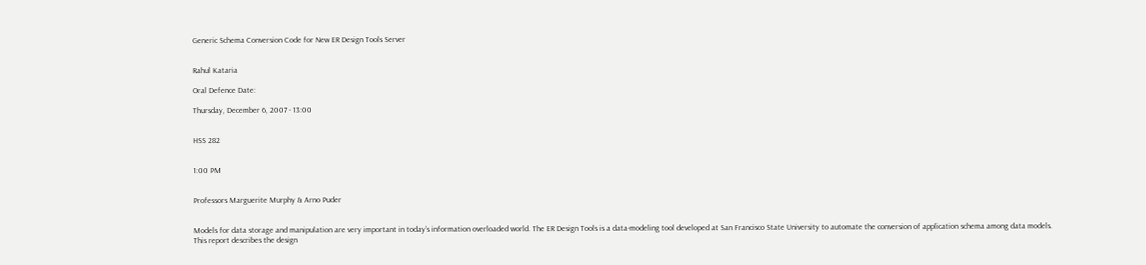Generic Schema Conversion Code for New ER Design Tools Server


Rahul Kataria

Oral Defence Date:

Thursday, December 6, 2007 - 13:00


HSS 282


1:00 PM


Professors Marguerite Murphy & Arno Puder


Models for data storage and manipulation are very important in today’s information overloaded world. The ER Design Tools is a data-modeling tool developed at San Francisco State University to automate the conversion of application schema among data models. This report describes the design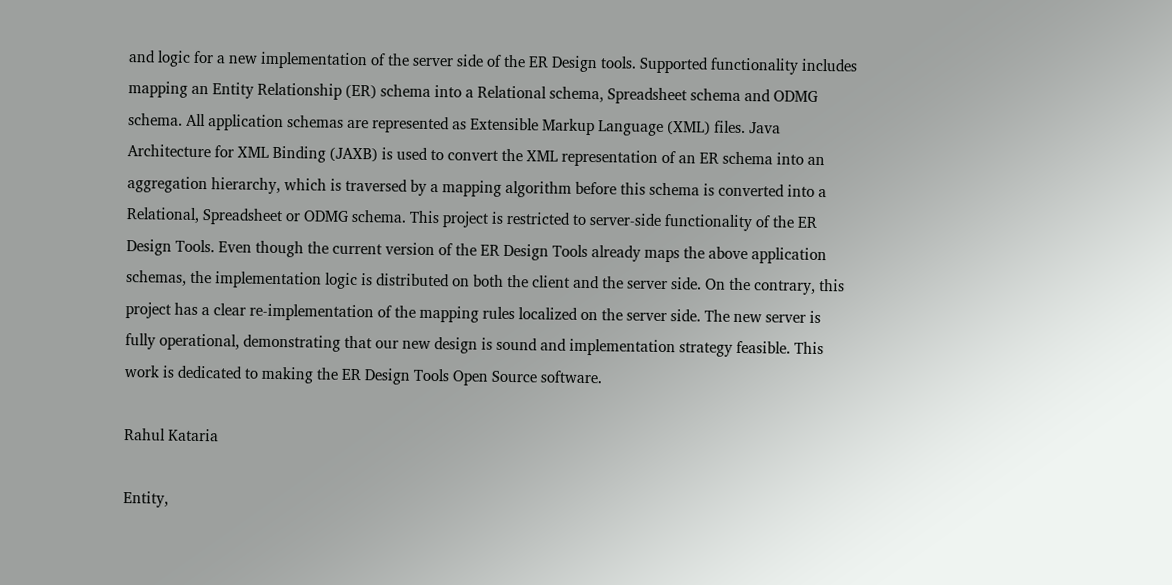and logic for a new implementation of the server side of the ER Design tools. Supported functionality includes mapping an Entity Relationship (ER) schema into a Relational schema, Spreadsheet schema and ODMG schema. All application schemas are represented as Extensible Markup Language (XML) files. Java Architecture for XML Binding (JAXB) is used to convert the XML representation of an ER schema into an aggregation hierarchy, which is traversed by a mapping algorithm before this schema is converted into a Relational, Spreadsheet or ODMG schema. This project is restricted to server-side functionality of the ER Design Tools. Even though the current version of the ER Design Tools already maps the above application schemas, the implementation logic is distributed on both the client and the server side. On the contrary, this project has a clear re-implementation of the mapping rules localized on the server side. The new server is fully operational, demonstrating that our new design is sound and implementation strategy feasible. This work is dedicated to making the ER Design Tools Open Source software.

Rahul Kataria

Entity,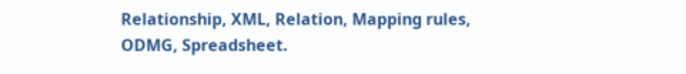Relationship, XML, Relation, Mapping rules, ODMG, Spreadsheet.